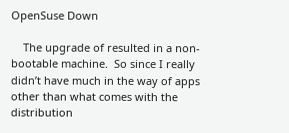OpenSuse Down

    The upgrade of resulted in a non-bootable machine.  So since I really didn’t have much in the way of apps other than what comes with the distribution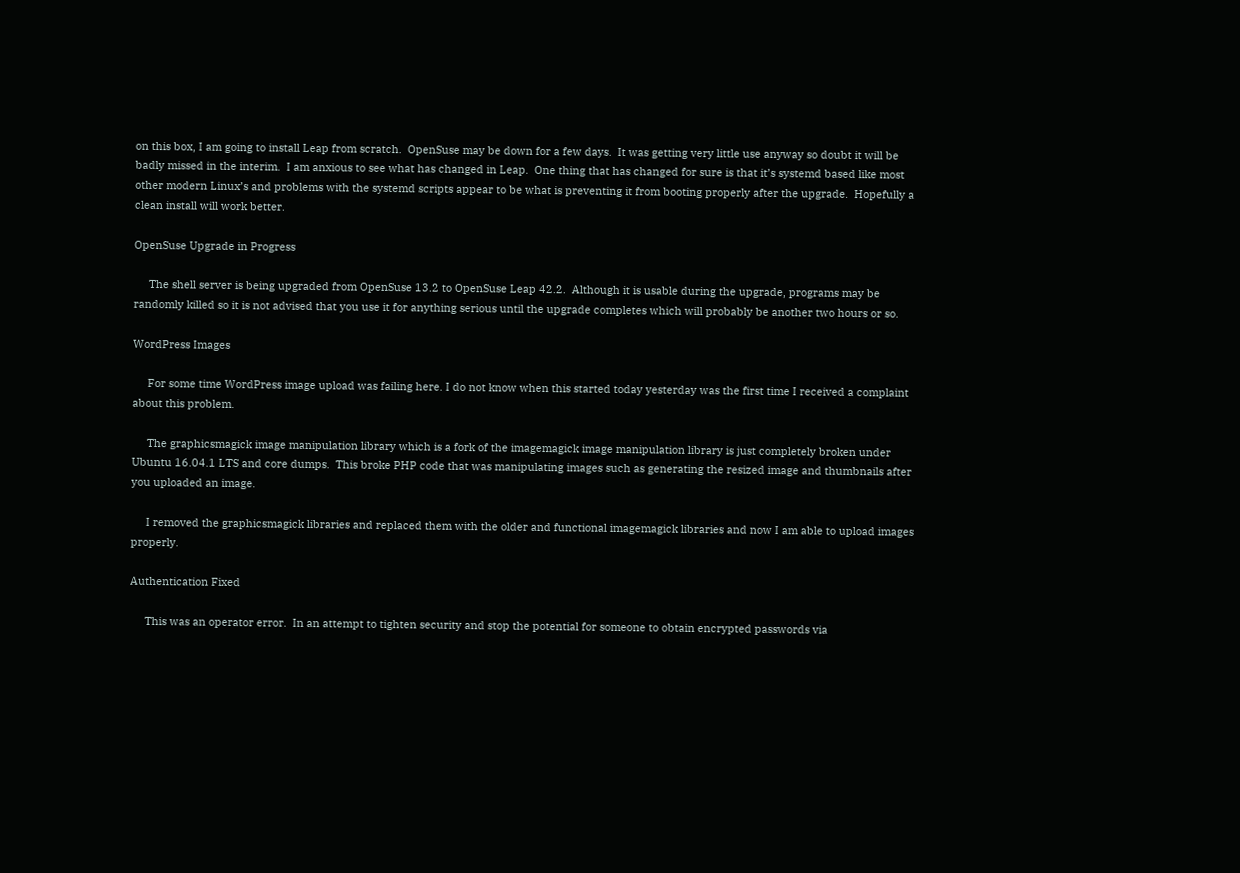on this box, I am going to install Leap from scratch.  OpenSuse may be down for a few days.  It was getting very little use anyway so doubt it will be badly missed in the interim.  I am anxious to see what has changed in Leap.  One thing that has changed for sure is that it’s systemd based like most other modern Linux’s and problems with the systemd scripts appear to be what is preventing it from booting properly after the upgrade.  Hopefully a clean install will work better.

OpenSuse Upgrade in Progress

     The shell server is being upgraded from OpenSuse 13.2 to OpenSuse Leap 42.2.  Although it is usable during the upgrade, programs may be randomly killed so it is not advised that you use it for anything serious until the upgrade completes which will probably be another two hours or so.

WordPress Images

     For some time WordPress image upload was failing here. I do not know when this started today yesterday was the first time I received a complaint about this problem.

     The graphicsmagick image manipulation library which is a fork of the imagemagick image manipulation library is just completely broken under Ubuntu 16.04.1 LTS and core dumps.  This broke PHP code that was manipulating images such as generating the resized image and thumbnails after you uploaded an image.

     I removed the graphicsmagick libraries and replaced them with the older and functional imagemagick libraries and now I am able to upload images properly.

Authentication Fixed

     This was an operator error.  In an attempt to tighten security and stop the potential for someone to obtain encrypted passwords via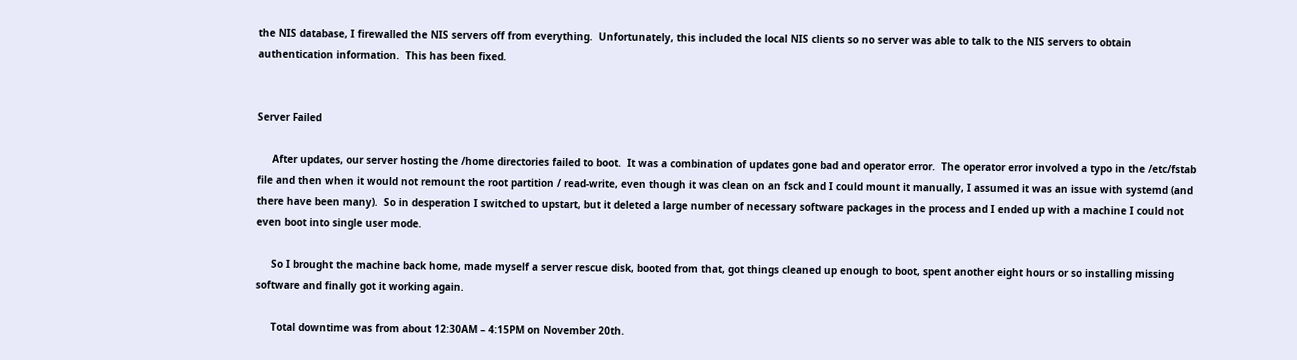the NIS database, I firewalled the NIS servers off from everything.  Unfortunately, this included the local NIS clients so no server was able to talk to the NIS servers to obtain authentication information.  This has been fixed.


Server Failed

     After updates, our server hosting the /home directories failed to boot.  It was a combination of updates gone bad and operator error.  The operator error involved a typo in the /etc/fstab file and then when it would not remount the root partition / read-write, even though it was clean on an fsck and I could mount it manually, I assumed it was an issue with systemd (and there have been many).  So in desperation I switched to upstart, but it deleted a large number of necessary software packages in the process and I ended up with a machine I could not even boot into single user mode.

     So I brought the machine back home, made myself a server rescue disk, booted from that, got things cleaned up enough to boot, spent another eight hours or so installing missing software and finally got it working again.

     Total downtime was from about 12:30AM – 4:15PM on November 20th.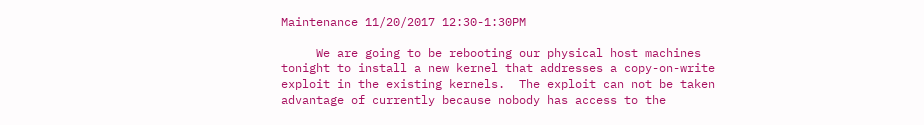Maintenance 11/20/2017 12:30-1:30PM

     We are going to be rebooting our physical host machines tonight to install a new kernel that addresses a copy-on-write exploit in the existing kernels.  The exploit can not be taken advantage of currently because nobody has access to the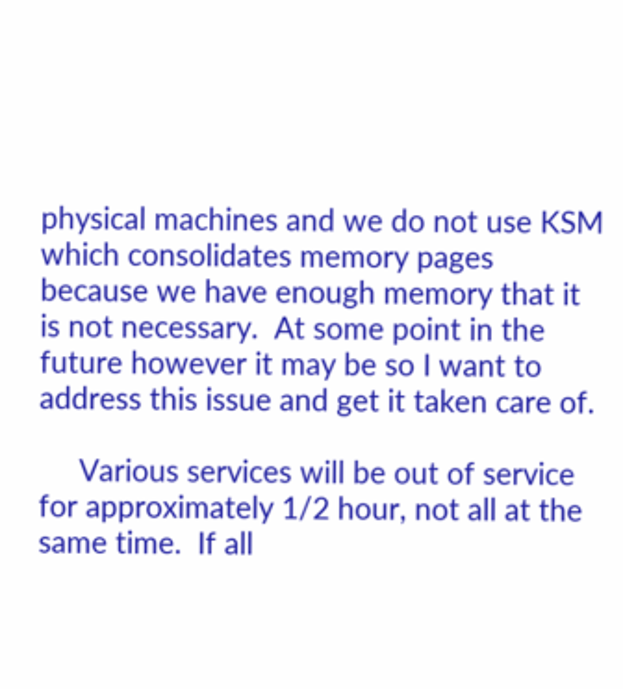physical machines and we do not use KSM which consolidates memory pages because we have enough memory that it is not necessary.  At some point in the future however it may be so I want to address this issue and get it taken care of.

     Various services will be out of service for approximately 1/2 hour, not all at the same time.  If all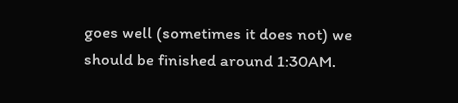goes well (sometimes it does not) we should be finished around 1:30AM.